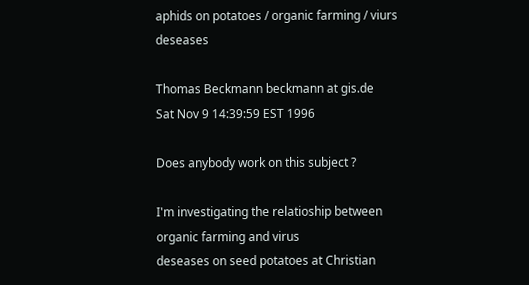aphids on potatoes / organic farming / viurs deseases

Thomas Beckmann beckmann at gis.de
Sat Nov 9 14:39:59 EST 1996

Does anybody work on this subject ?

I'm investigating the relatioship between organic farming and virus
deseases on seed potatoes at Christian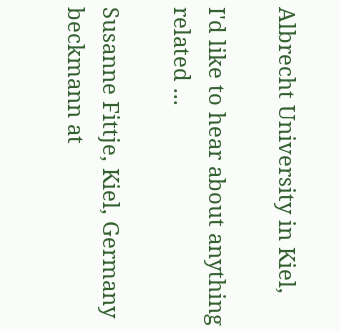Albrecht University in Kiel,

I'd like to hear about anything related ...

Susanne Fittje, Kiel, Germany
beckmann at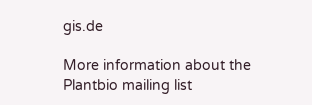gis.de

More information about the Plantbio mailing list